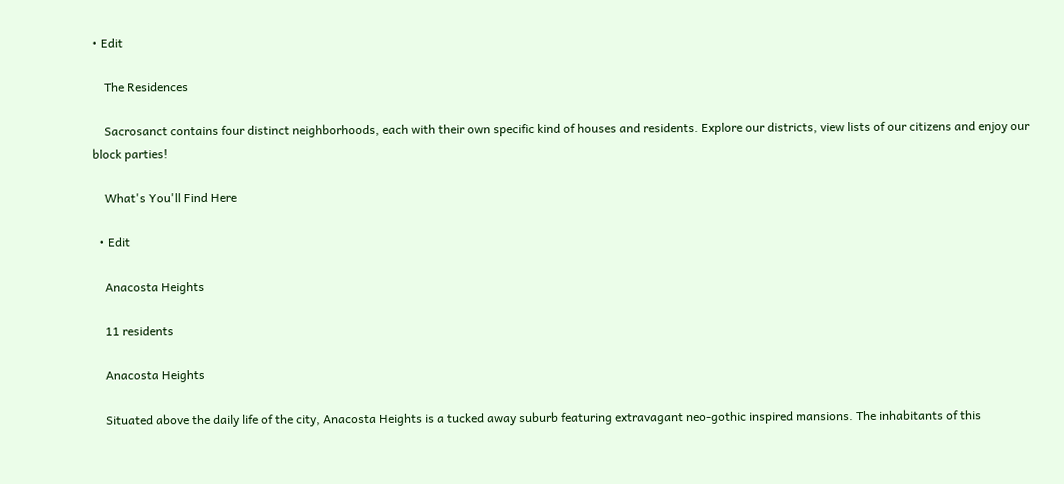• Edit

    The Residences

    Sacrosanct contains four distinct neighborhoods, each with their own specific kind of houses and residents. Explore our districts, view lists of our citizens and enjoy our block parties!

    What's You'll Find Here

  • Edit

    Anacosta Heights

    11 residents

    Anacosta Heights

    Situated above the daily life of the city, Anacosta Heights is a tucked away suburb featuring extravagant neo-gothic inspired mansions. The inhabitants of this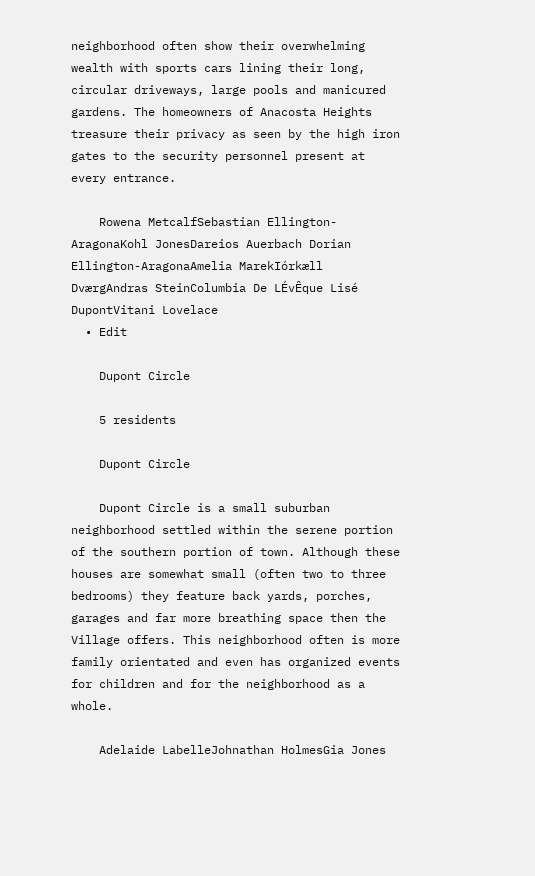neighborhood often show their overwhelming wealth with sports cars lining their long, circular driveways, large pools and manicured gardens. The homeowners of Anacosta Heights treasure their privacy as seen by the high iron gates to the security personnel present at every entrance.

    Rowena MetcalfSebastian Ellington-AragonaKohl JonesDareios Auerbach Dorian Ellington-AragonaAmelia MarekIórkæll DværgAndras SteinColumbia De LÉvÊque Lisé DupontVitani Lovelace
  • Edit

    Dupont Circle

    5 residents

    Dupont Circle

    Dupont Circle is a small suburban neighborhood settled within the serene portion of the southern portion of town. Although these houses are somewhat small (often two to three bedrooms) they feature back yards, porches, garages and far more breathing space then the Village offers. This neighborhood often is more family orientated and even has organized events for children and for the neighborhood as a whole.

    Adelaide LabelleJohnathan HolmesGia Jones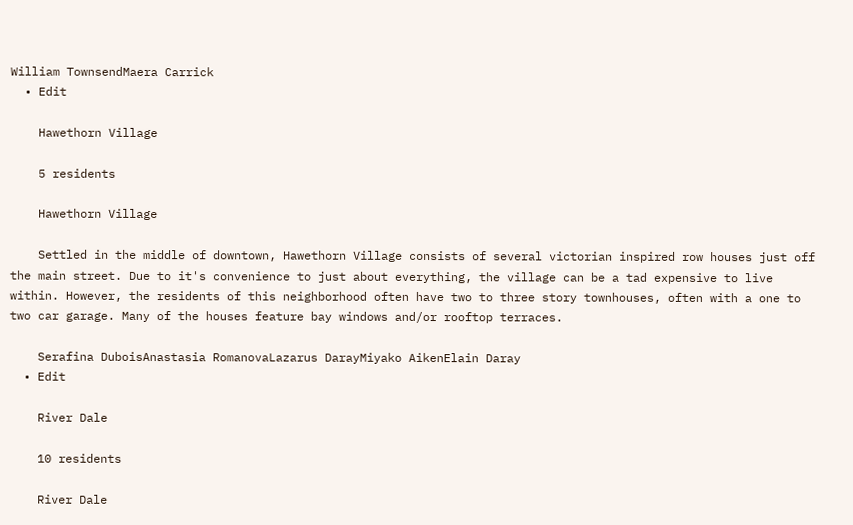William TownsendMaera Carrick
  • Edit

    Hawethorn Village

    5 residents

    Hawethorn Village

    Settled in the middle of downtown, Hawethorn Village consists of several victorian inspired row houses just off the main street. Due to it's convenience to just about everything, the village can be a tad expensive to live within. However, the residents of this neighborhood often have two to three story townhouses, often with a one to two car garage. Many of the houses feature bay windows and/or rooftop terraces.

    Serafina DuboisAnastasia RomanovaLazarus DarayMiyako AikenElain Daray
  • Edit

    River Dale

    10 residents

    River Dale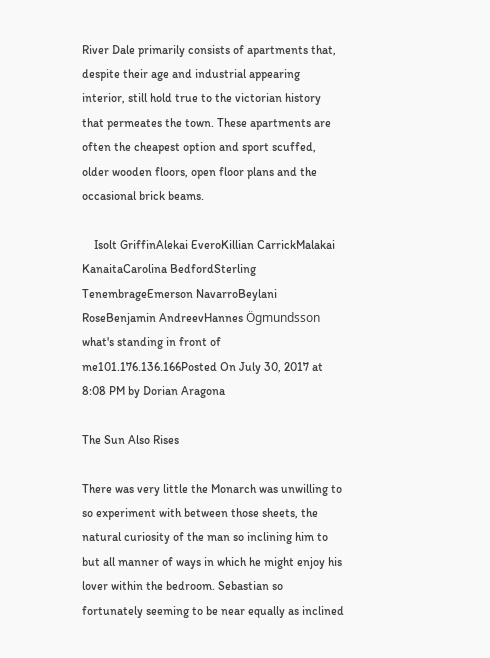River Dale primarily consists of apartments that, despite their age and industrial appearing interior, still hold true to the victorian history that permeates the town. These apartments are often the cheapest option and sport scuffed, older wooden floors, open floor plans and the occasional brick beams.

    Isolt GriffinAlekai EveroKillian CarrickMalakai KanaitaCarolina BedfordSterling TenembrageEmerson NavarroBeylani RoseBenjamin AndreevHannes Ögmundsson
what's standing in front of me101.176.136.166Posted On July 30, 2017 at 8:08 PM by Dorian Aragona

The Sun Also Rises

There was very little the Monarch was unwilling to so experiment with between those sheets, the natural curiosity of the man so inclining him to but all manner of ways in which he might enjoy his lover within the bedroom. Sebastian so fortunately seeming to be near equally as inclined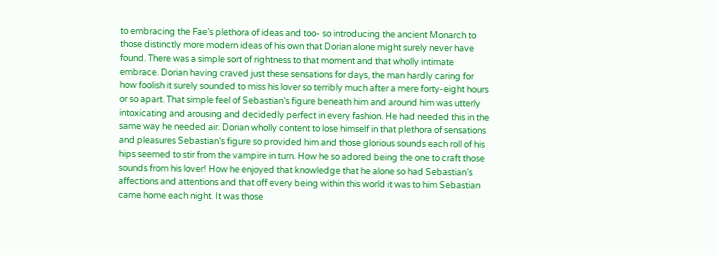to embracing the Fae’s plethora of ideas and too- so introducing the ancient Monarch to those distinctly more modern ideas of his own that Dorian alone might surely never have found. There was a simple sort of rightness to that moment and that wholly intimate embrace. Dorian having craved just these sensations for days, the man hardly caring for how foolish it surely sounded to miss his lover so terribly much after a mere forty-eight hours or so apart. That simple feel of Sebastian’s figure beneath him and around him was utterly intoxicating and arousing and decidedly perfect in every fashion. He had needed this in the same way he needed air. Dorian wholly content to lose himself in that plethora of sensations and pleasures Sebastian’s figure so provided him and those glorious sounds each roll of his hips seemed to stir from the vampire in turn. How he so adored being the one to craft those sounds from his lover! How he enjoyed that knowledge that he alone so had Sebastian’s affections and attentions and that off every being within this world it was to him Sebastian came home each night. It was those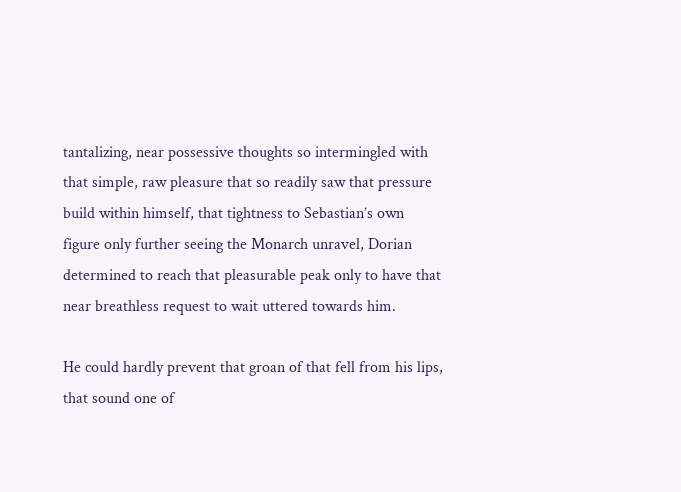tantalizing, near possessive thoughts so intermingled with that simple, raw pleasure that so readily saw that pressure build within himself, that tightness to Sebastian’s own figure only further seeing the Monarch unravel, Dorian determined to reach that pleasurable peak only to have that near breathless request to wait uttered towards him.

He could hardly prevent that groan of that fell from his lips, that sound one of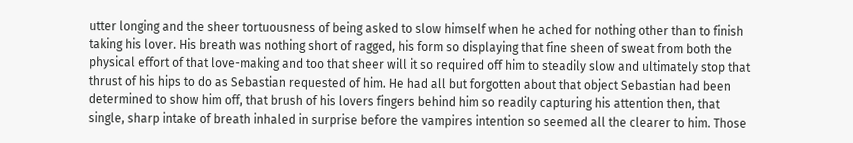utter longing and the sheer tortuousness of being asked to slow himself when he ached for nothing other than to finish taking his lover. His breath was nothing short of ragged, his form so displaying that fine sheen of sweat from both the physical effort of that love-making and too that sheer will it so required off him to steadily slow and ultimately stop that thrust of his hips to do as Sebastian requested of him. He had all but forgotten about that object Sebastian had been determined to show him off, that brush of his lovers fingers behind him so readily capturing his attention then, that single, sharp intake of breath inhaled in surprise before the vampires intention so seemed all the clearer to him. Those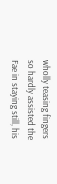wholly teasing fingers so hardly assisted the Fae in staying still, his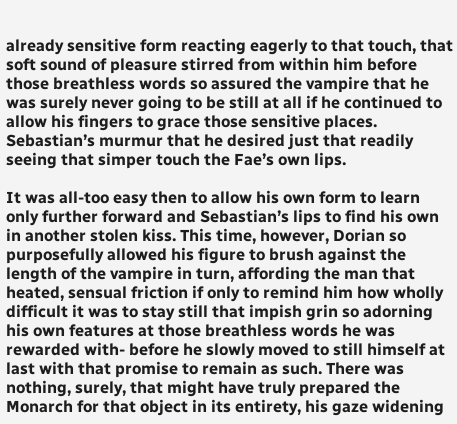already sensitive form reacting eagerly to that touch, that soft sound of pleasure stirred from within him before those breathless words so assured the vampire that he was surely never going to be still at all if he continued to allow his fingers to grace those sensitive places. Sebastian’s murmur that he desired just that readily seeing that simper touch the Fae’s own lips.

It was all-too easy then to allow his own form to learn only further forward and Sebastian’s lips to find his own in another stolen kiss. This time, however, Dorian so purposefully allowed his figure to brush against the length of the vampire in turn, affording the man that heated, sensual friction if only to remind him how wholly difficult it was to stay still that impish grin so adorning his own features at those breathless words he was rewarded with- before he slowly moved to still himself at last with that promise to remain as such. There was nothing, surely, that might have truly prepared the Monarch for that object in its entirety, his gaze widening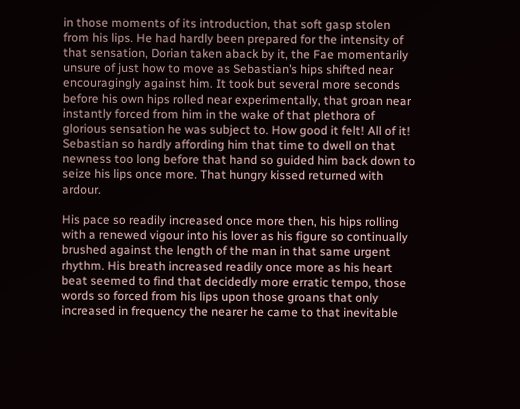in those moments of its introduction, that soft gasp stolen from his lips. He had hardly been prepared for the intensity of that sensation, Dorian taken aback by it, the Fae momentarily unsure of just how to move as Sebastian’s hips shifted near encouragingly against him. It took but several more seconds before his own hips rolled near experimentally, that groan near instantly forced from him in the wake of that plethora of glorious sensation he was subject to. How good it felt! All of it! Sebastian so hardly affording him that time to dwell on that newness too long before that hand so guided him back down to seize his lips once more. That hungry kissed returned with ardour.

His pace so readily increased once more then, his hips rolling with a renewed vigour into his lover as his figure so continually brushed against the length of the man in that same urgent rhythm. His breath increased readily once more as his heart beat seemed to find that decidedly more erratic tempo, those words so forced from his lips upon those groans that only increased in frequency the nearer he came to that inevitable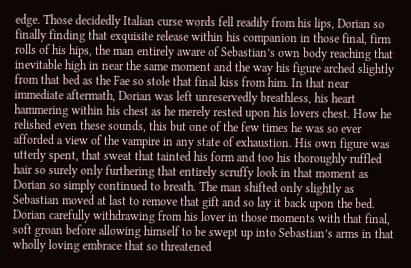edge. Those decidedly Italian curse words fell readily from his lips, Dorian so finally finding that exquisite release within his companion in those final, firm rolls of his hips, the man entirely aware of Sebastian’s own body reaching that inevitable high in near the same moment and the way his figure arched slightly from that bed as the Fae so stole that final kiss from him. In that near immediate aftermath, Dorian was left unreservedly breathless, his heart hammering within his chest as he merely rested upon his lovers chest. How he relished even these sounds, this but one of the few times he was so ever afforded a view of the vampire in any state of exhaustion. His own figure was utterly spent, that sweat that tainted his form and too his thoroughly ruffled hair so surely only furthering that entirely scruffy look in that moment as Dorian so simply continued to breath. The man shifted only slightly as Sebastian moved at last to remove that gift and so lay it back upon the bed. Dorian carefully withdrawing from his lover in those moments with that final, soft groan before allowing himself to be swept up into Sebastian’s arms in that wholly loving embrace that so threatened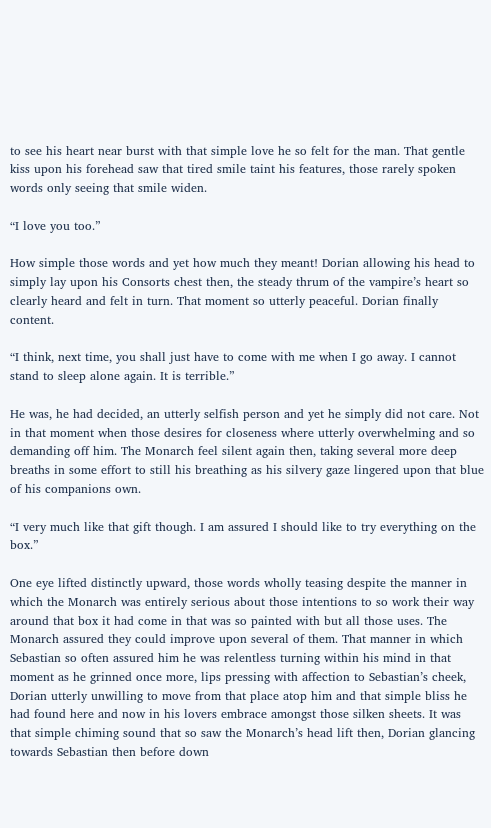to see his heart near burst with that simple love he so felt for the man. That gentle kiss upon his forehead saw that tired smile taint his features, those rarely spoken words only seeing that smile widen.

“I love you too.”

How simple those words and yet how much they meant! Dorian allowing his head to simply lay upon his Consorts chest then, the steady thrum of the vampire’s heart so clearly heard and felt in turn. That moment so utterly peaceful. Dorian finally content.

“I think, next time, you shall just have to come with me when I go away. I cannot stand to sleep alone again. It is terrible.”

He was, he had decided, an utterly selfish person and yet he simply did not care. Not in that moment when those desires for closeness where utterly overwhelming and so demanding off him. The Monarch feel silent again then, taking several more deep breaths in some effort to still his breathing as his silvery gaze lingered upon that blue of his companions own.

“I very much like that gift though. I am assured I should like to try everything on the box.”

One eye lifted distinctly upward, those words wholly teasing despite the manner in which the Monarch was entirely serious about those intentions to so work their way around that box it had come in that was so painted with but all those uses. The Monarch assured they could improve upon several of them. That manner in which Sebastian so often assured him he was relentless turning within his mind in that moment as he grinned once more, lips pressing with affection to Sebastian’s cheek, Dorian utterly unwilling to move from that place atop him and that simple bliss he had found here and now in his lovers embrace amongst those silken sheets. It was that simple chiming sound that so saw the Monarch’s head lift then, Dorian glancing towards Sebastian then before down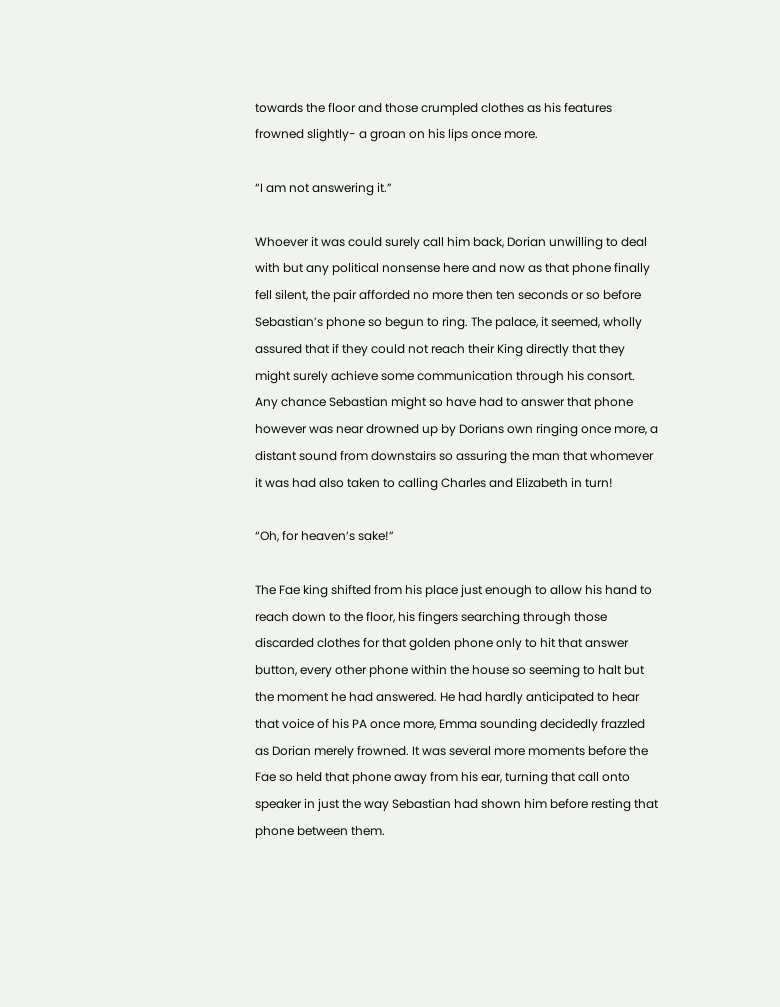towards the floor and those crumpled clothes as his features frowned slightly- a groan on his lips once more.

“I am not answering it.”

Whoever it was could surely call him back, Dorian unwilling to deal with but any political nonsense here and now as that phone finally fell silent, the pair afforded no more then ten seconds or so before Sebastian’s phone so begun to ring. The palace, it seemed, wholly assured that if they could not reach their King directly that they might surely achieve some communication through his consort. Any chance Sebastian might so have had to answer that phone however was near drowned up by Dorians own ringing once more, a distant sound from downstairs so assuring the man that whomever it was had also taken to calling Charles and Elizabeth in turn!

“Oh, for heaven’s sake!”

The Fae king shifted from his place just enough to allow his hand to reach down to the floor, his fingers searching through those discarded clothes for that golden phone only to hit that answer button, every other phone within the house so seeming to halt but the moment he had answered. He had hardly anticipated to hear that voice of his PA once more, Emma sounding decidedly frazzled as Dorian merely frowned. It was several more moments before the Fae so held that phone away from his ear, turning that call onto speaker in just the way Sebastian had shown him before resting that phone between them.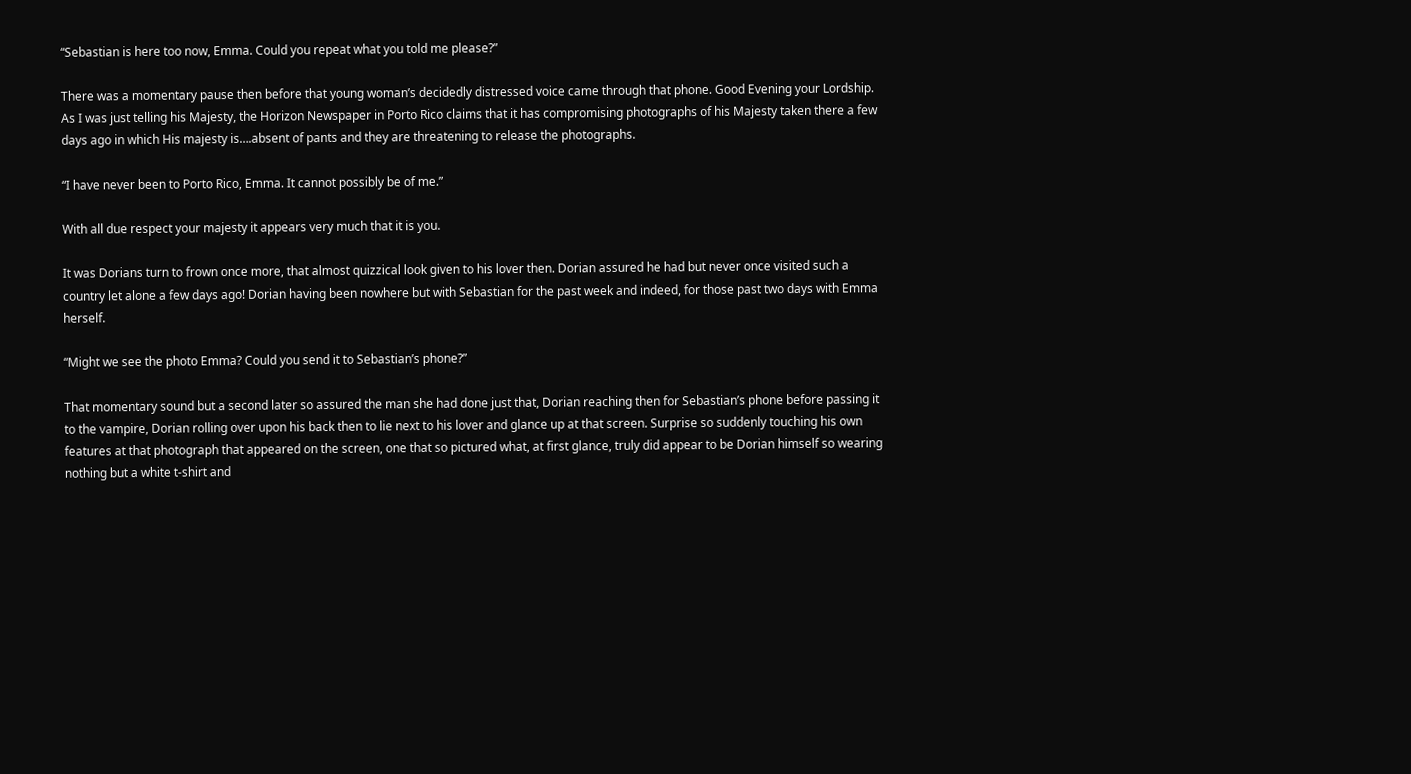“Sebastian is here too now, Emma. Could you repeat what you told me please?”

There was a momentary pause then before that young woman’s decidedly distressed voice came through that phone. Good Evening your Lordship. As I was just telling his Majesty, the Horizon Newspaper in Porto Rico claims that it has compromising photographs of his Majesty taken there a few days ago in which His majesty is….absent of pants and they are threatening to release the photographs.

“I have never been to Porto Rico, Emma. It cannot possibly be of me.”

With all due respect your majesty it appears very much that it is you.

It was Dorians turn to frown once more, that almost quizzical look given to his lover then. Dorian assured he had but never once visited such a country let alone a few days ago! Dorian having been nowhere but with Sebastian for the past week and indeed, for those past two days with Emma herself.

“Might we see the photo Emma? Could you send it to Sebastian’s phone?”

That momentary sound but a second later so assured the man she had done just that, Dorian reaching then for Sebastian’s phone before passing it to the vampire, Dorian rolling over upon his back then to lie next to his lover and glance up at that screen. Surprise so suddenly touching his own features at that photograph that appeared on the screen, one that so pictured what, at first glance, truly did appear to be Dorian himself so wearing nothing but a white t-shirt and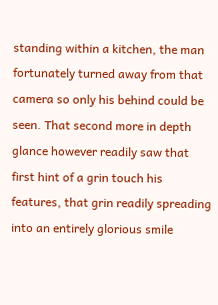standing within a kitchen, the man fortunately turned away from that camera so only his behind could be seen. That second more in depth glance however readily saw that first hint of a grin touch his features, that grin readily spreading into an entirely glorious smile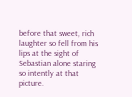before that sweet, rich laughter so fell from his lips at the sight of Sebastian alone staring so intently at that picture.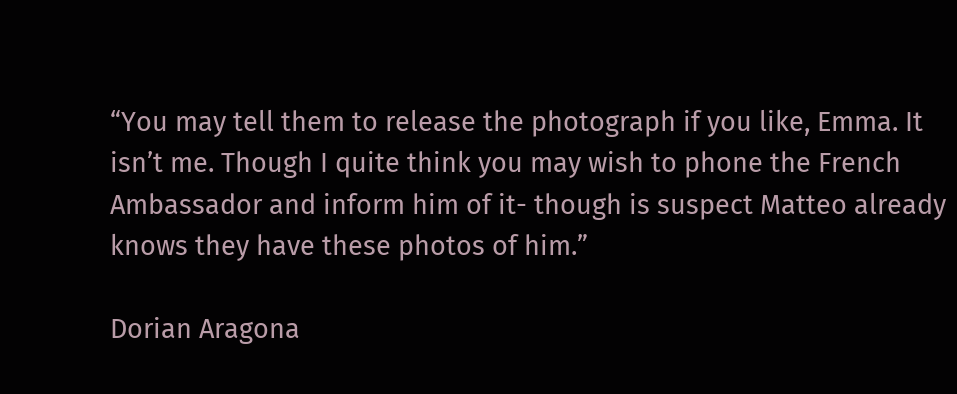“You may tell them to release the photograph if you like, Emma. It isn’t me. Though I quite think you may wish to phone the French Ambassador and inform him of it- though is suspect Matteo already knows they have these photos of him.”

Dorian Aragona